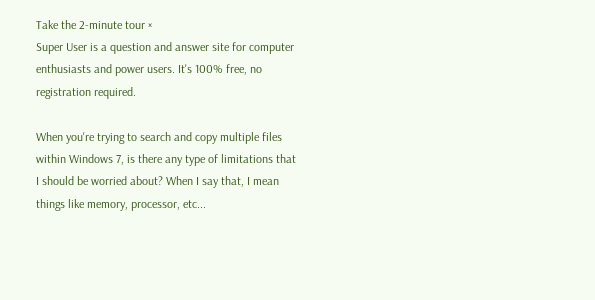Take the 2-minute tour ×
Super User is a question and answer site for computer enthusiasts and power users. It's 100% free, no registration required.

When you're trying to search and copy multiple files within Windows 7, is there any type of limitations that I should be worried about? When I say that, I mean things like memory, processor, etc...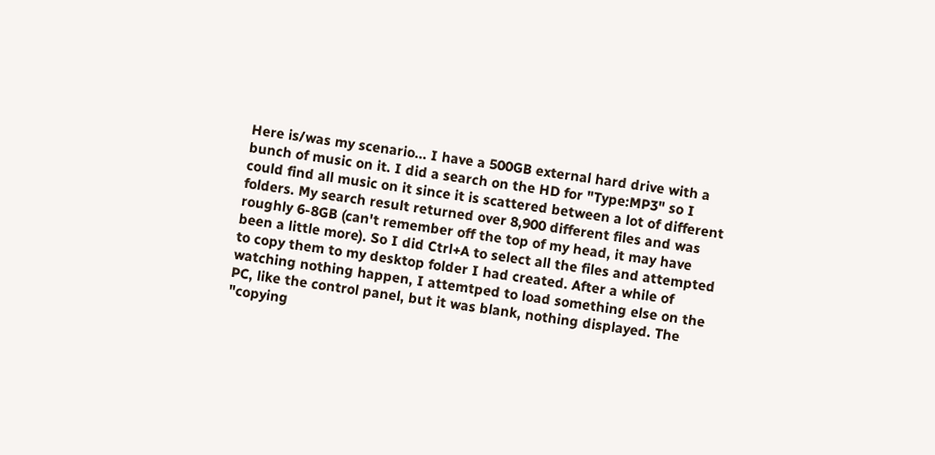Here is/was my scenario... I have a 500GB external hard drive with a bunch of music on it. I did a search on the HD for "Type:MP3" so I could find all music on it since it is scattered between a lot of different folders. My search result returned over 8,900 different files and was roughly 6-8GB (can't remember off the top of my head, it may have been a little more). So I did Ctrl+A to select all the files and attempted to copy them to my desktop folder I had created. After a while of watching nothing happen, I attemtped to load something else on the PC, like the control panel, but it was blank, nothing displayed. The "copying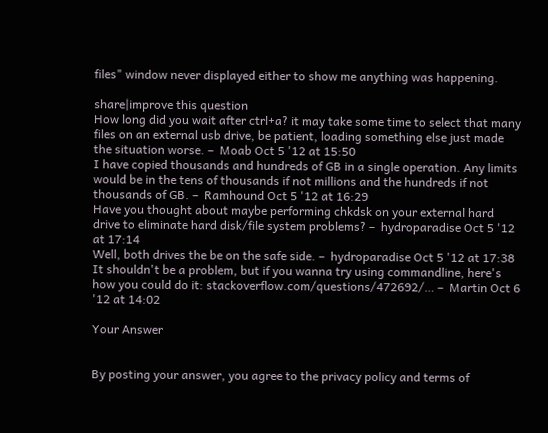files" window never displayed either to show me anything was happening.

share|improve this question
How long did you wait after ctrl+a? it may take some time to select that many files on an external usb drive, be patient, loading something else just made the situation worse. –  Moab Oct 5 '12 at 15:50
I have copied thousands and hundreds of GB in a single operation. Any limits would be in the tens of thousands if not millions and the hundreds if not thousands of GB. –  Ramhound Oct 5 '12 at 16:29
Have you thought about maybe performing chkdsk on your external hard drive to eliminate hard disk/file system problems? –  hydroparadise Oct 5 '12 at 17:14
Well, both drives the be on the safe side. –  hydroparadise Oct 5 '12 at 17:38
It shouldn't be a problem, but if you wanna try using commandline, here's how you could do it: stackoverflow.com/questions/472692/… –  Martin Oct 6 '12 at 14:02

Your Answer


By posting your answer, you agree to the privacy policy and terms of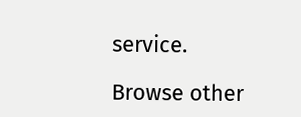service.

Browse other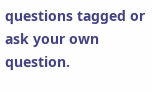questions tagged or ask your own question.